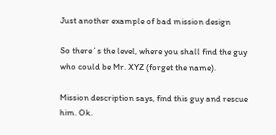Just another example of bad mission design

So there´s the level, where you shall find the guy who could be Mr. XYZ (forget the name).

Mission description says, find this guy and rescue him. Ok.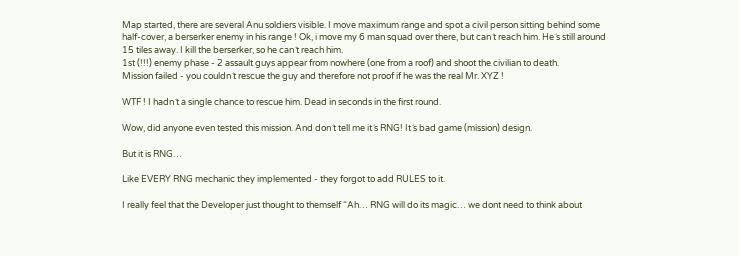Map started, there are several Anu soldiers visible. I move maximum range and spot a civil person sitting behind some half-cover, a berserker enemy in his range ! Ok, i move my 6 man squad over there, but can´t reach him. He´s still around 15 tiles away. I kill the berserker, so he can´t reach him.
1st (!!!) enemy phase - 2 assault guys appear from nowhere (one from a roof) and shoot the civilian to death.
Mission failed - you couldn´t rescue the guy and therefore not proof if he was the real Mr. XYZ !

WTF ! I hadn´t a single chance to rescue him. Dead in seconds in the first round.

Wow, did anyone even tested this mission. And don´t tell me it´s RNG! It´s bad game (mission) design.

But it is RNG…

Like EVERY RNG mechanic they implemented - they forgot to add RULES to it.

I really feel that the Developer just thought to themself “Ah… RNG will do its magic… we dont need to think about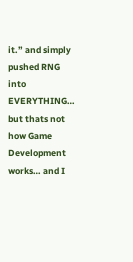it.” and simply pushed RNG into EVERYTHING… but thats not how Game Development works… and I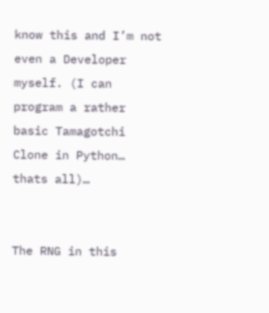know this and I’m not even a Developer myself. (I can program a rather basic Tamagotchi Clone in Python… thats all)…


The RNG in this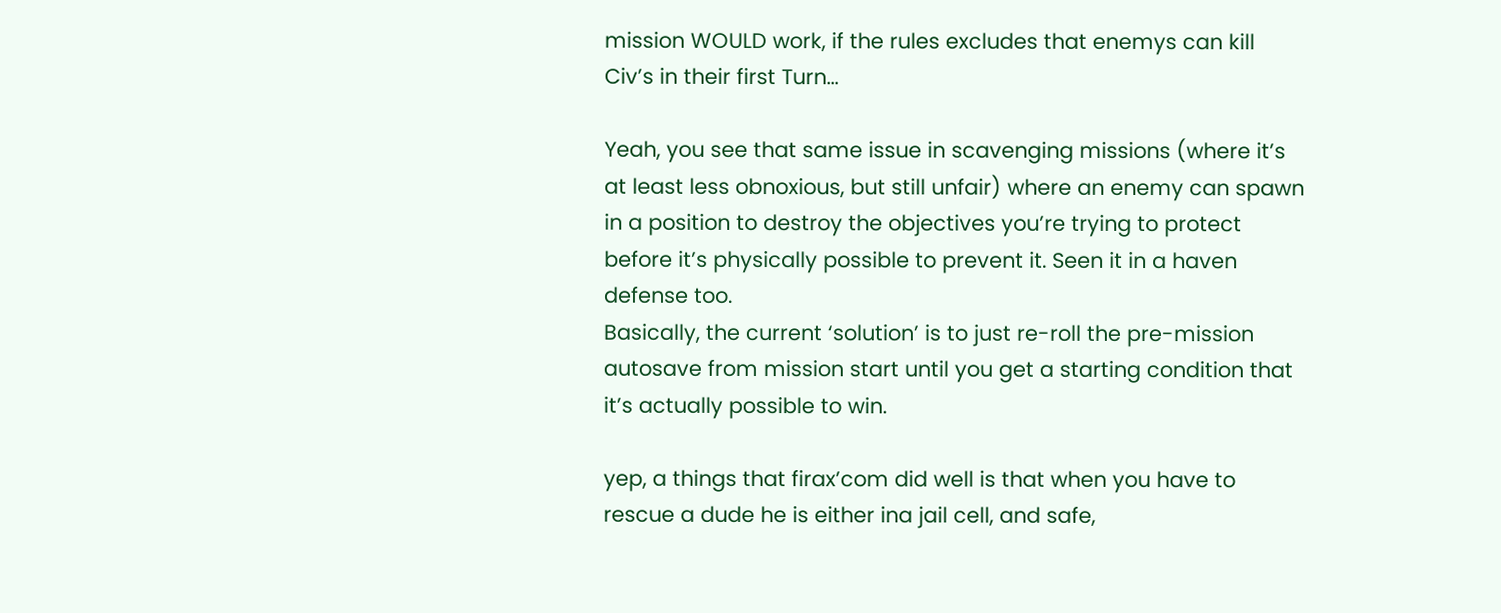mission WOULD work, if the rules excludes that enemys can kill Civ’s in their first Turn…

Yeah, you see that same issue in scavenging missions (where it’s at least less obnoxious, but still unfair) where an enemy can spawn in a position to destroy the objectives you’re trying to protect before it’s physically possible to prevent it. Seen it in a haven defense too.
Basically, the current ‘solution’ is to just re-roll the pre-mission autosave from mission start until you get a starting condition that it’s actually possible to win.

yep, a things that firax’com did well is that when you have to rescue a dude he is either ina jail cell, and safe,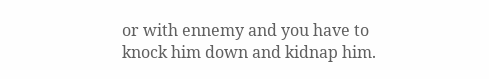or with ennemy and you have to knock him down and kidnap him.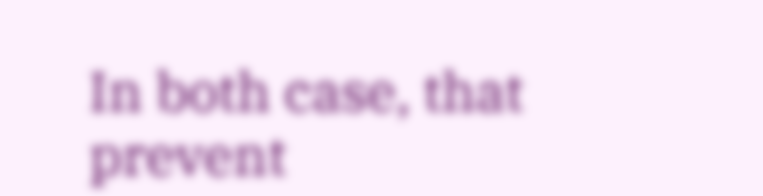In both case, that prevent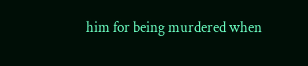him for being murdered when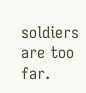soldiers are too far.